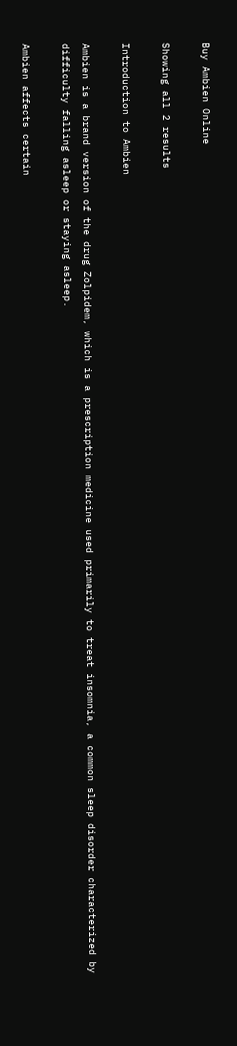Buy Ambien Online

Showing all 2 results

Introduction to Ambien

Ambien is a brand version of the drug Zolpidem, which is a prescription medicine used primarily to treat insomnia, a common sleep disorder characterized by difficulty falling asleep or staying asleep.

Ambien affects certain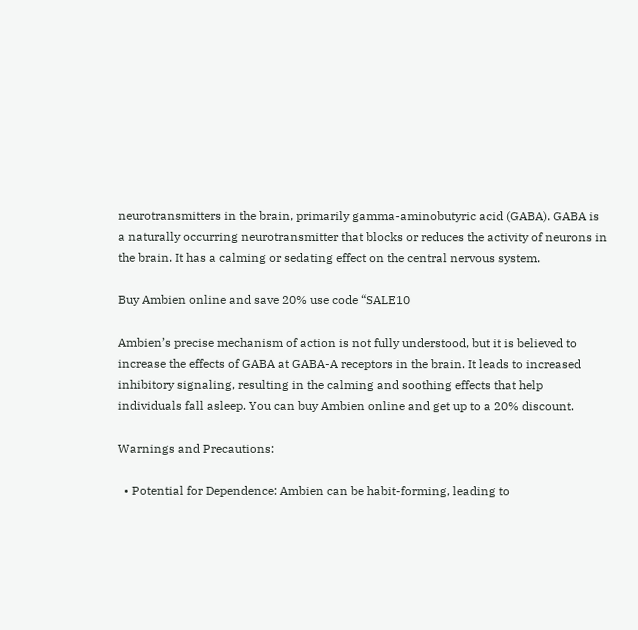neurotransmitters in the brain, primarily gamma-aminobutyric acid (GABA). GABA is a naturally occurring neurotransmitter that blocks or reduces the activity of neurons in the brain. It has a calming or sedating effect on the central nervous system.

Buy Ambien online and save 20% use code “SALE10

Ambien’s precise mechanism of action is not fully understood, but it is believed to increase the effects of GABA at GABA-A receptors in the brain. It leads to increased inhibitory signaling, resulting in the calming and soothing effects that help individuals fall asleep. You can buy Ambien online and get up to a 20% discount.

Warnings and Precautions:

  • Potential for Dependence: Ambien can be habit-forming, leading to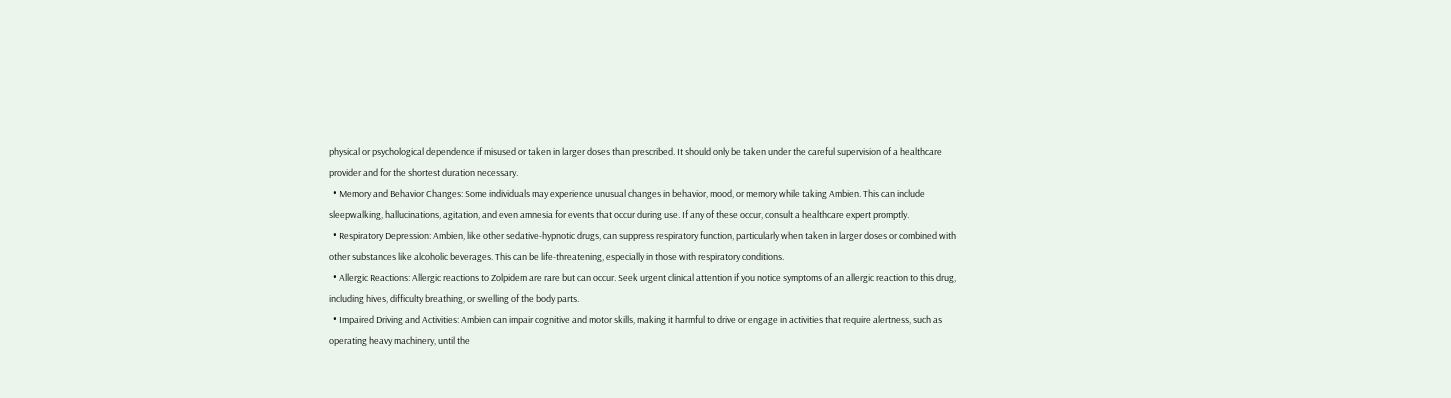physical or psychological dependence if misused or taken in larger doses than prescribed. It should only be taken under the careful supervision of a healthcare provider and for the shortest duration necessary.
  • Memory and Behavior Changes: Some individuals may experience unusual changes in behavior, mood, or memory while taking Ambien. This can include sleepwalking, hallucinations, agitation, and even amnesia for events that occur during use. If any of these occur, consult a healthcare expert promptly.
  • Respiratory Depression: Ambien, like other sedative-hypnotic drugs, can suppress respiratory function, particularly when taken in larger doses or combined with other substances like alcoholic beverages. This can be life-threatening, especially in those with respiratory conditions.
  • Allergic Reactions: Allergic reactions to Zolpidem are rare but can occur. Seek urgent clinical attention if you notice symptoms of an allergic reaction to this drug, including hives, difficulty breathing, or swelling of the body parts.
  • Impaired Driving and Activities: Ambien can impair cognitive and motor skills, making it harmful to drive or engage in activities that require alertness, such as operating heavy machinery, until the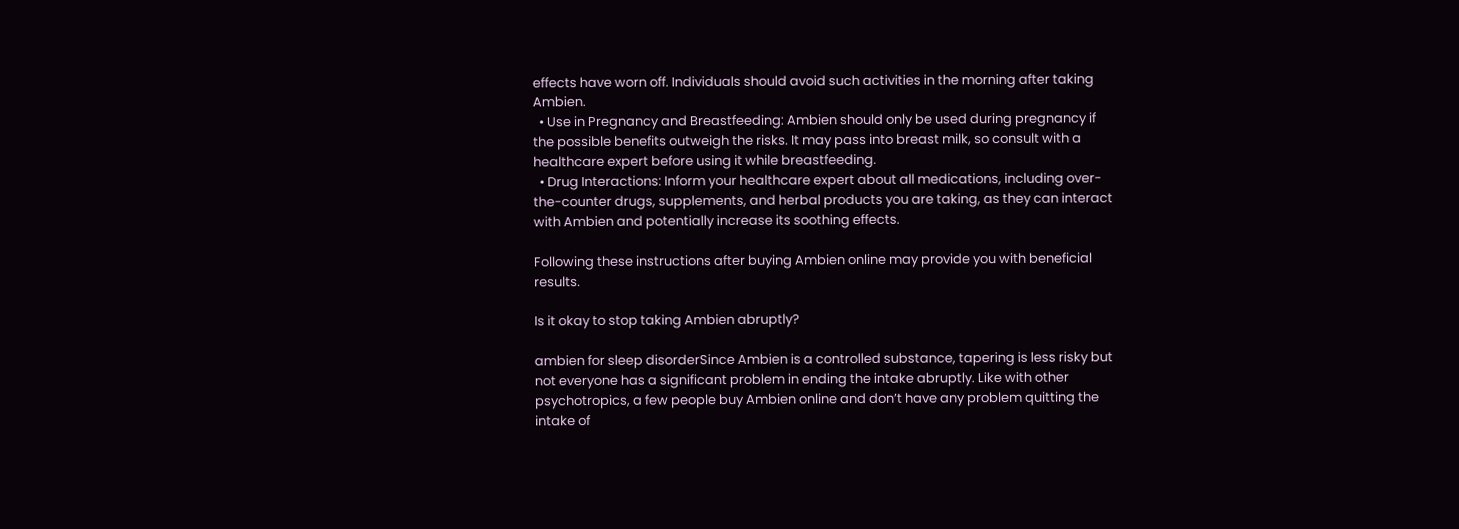effects have worn off. Individuals should avoid such activities in the morning after taking Ambien.
  • Use in Pregnancy and Breastfeeding: Ambien should only be used during pregnancy if the possible benefits outweigh the risks. It may pass into breast milk, so consult with a healthcare expert before using it while breastfeeding.
  • Drug Interactions: Inform your healthcare expert about all medications, including over-the-counter drugs, supplements, and herbal products you are taking, as they can interact with Ambien and potentially increase its soothing effects.

Following these instructions after buying Ambien online may provide you with beneficial results.

Is it okay to stop taking Ambien abruptly?

ambien for sleep disorderSince Ambien is a controlled substance, tapering is less risky but not everyone has a significant problem in ending the intake abruptly. Like with other psychotropics, a few people buy Ambien online and don’t have any problem quitting the intake of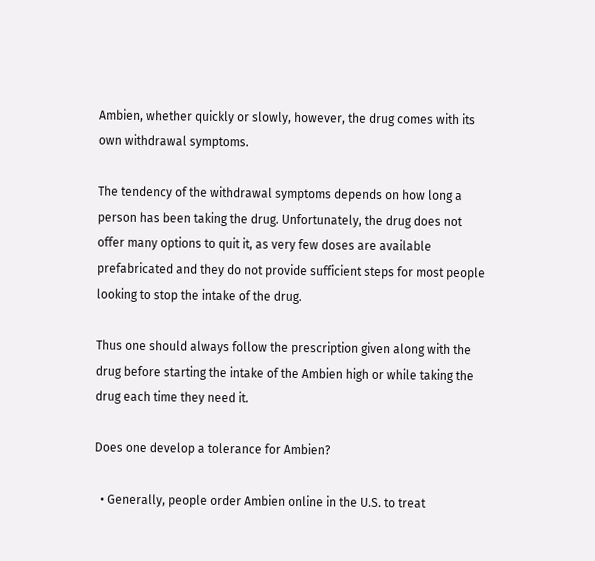Ambien, whether quickly or slowly, however, the drug comes with its own withdrawal symptoms.

The tendency of the withdrawal symptoms depends on how long a person has been taking the drug. Unfortunately, the drug does not offer many options to quit it, as very few doses are available prefabricated and they do not provide sufficient steps for most people looking to stop the intake of the drug.

Thus one should always follow the prescription given along with the drug before starting the intake of the Ambien high or while taking the drug each time they need it.

Does one develop a tolerance for Ambien?

  • Generally, people order Ambien online in the U.S. to treat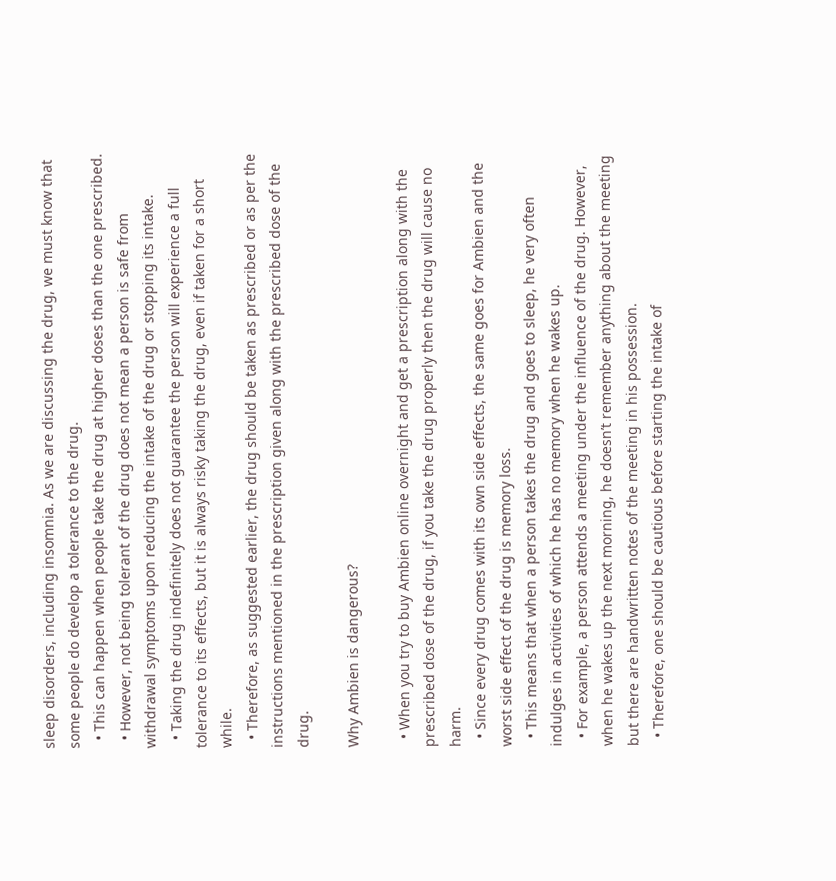sleep disorders, including insomnia. As we are discussing the drug, we must know that some people do develop a tolerance to the drug.
  • This can happen when people take the drug at higher doses than the one prescribed.
  • However, not being tolerant of the drug does not mean a person is safe from withdrawal symptoms upon reducing the intake of the drug or stopping its intake.
  • Taking the drug indefinitely does not guarantee the person will experience a full tolerance to its effects, but it is always risky taking the drug, even if taken for a short while.
  • Therefore, as suggested earlier, the drug should be taken as prescribed or as per the instructions mentioned in the prescription given along with the prescribed dose of the drug.

Why Ambien is dangerous?

  • When you try to buy Ambien online overnight and get a prescription along with the prescribed dose of the drug, if you take the drug properly then the drug will cause no harm.
  • Since every drug comes with its own side effects, the same goes for Ambien and the worst side effect of the drug is memory loss.
  • This means that when a person takes the drug and goes to sleep, he very often indulges in activities of which he has no memory when he wakes up.
  • For example, a person attends a meeting under the influence of the drug. However, when he wakes up the next morning, he doesn’t remember anything about the meeting but there are handwritten notes of the meeting in his possession.
  • Therefore, one should be cautious before starting the intake of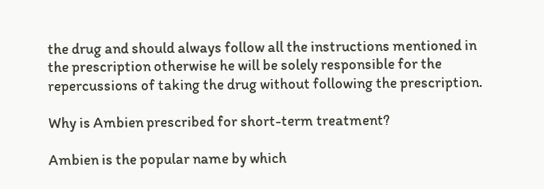the drug and should always follow all the instructions mentioned in the prescription otherwise he will be solely responsible for the repercussions of taking the drug without following the prescription.

Why is Ambien prescribed for short-term treatment?

Ambien is the popular name by which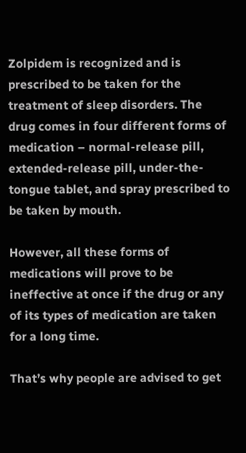Zolpidem is recognized and is prescribed to be taken for the treatment of sleep disorders. The drug comes in four different forms of medication – normal-release pill, extended-release pill, under-the-tongue tablet, and spray prescribed to be taken by mouth.

However, all these forms of medications will prove to be ineffective at once if the drug or any of its types of medication are taken for a long time.

That’s why people are advised to get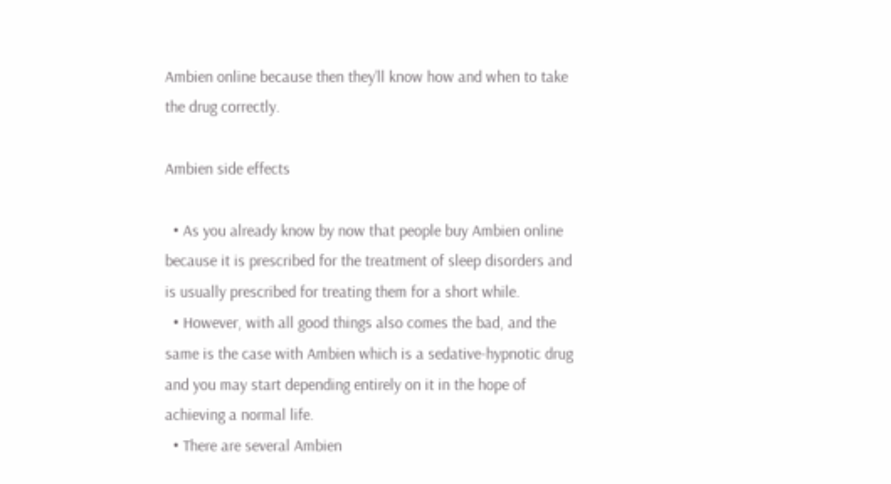Ambien online because then they’ll know how and when to take the drug correctly.

Ambien side effects

  • As you already know by now that people buy Ambien online because it is prescribed for the treatment of sleep disorders and is usually prescribed for treating them for a short while.
  • However, with all good things also comes the bad, and the same is the case with Ambien which is a sedative-hypnotic drug and you may start depending entirely on it in the hope of achieving a normal life.
  • There are several Ambien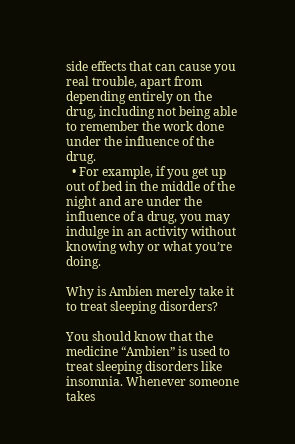side effects that can cause you real trouble, apart from depending entirely on the drug, including not being able to remember the work done under the influence of the drug.
  • For example, if you get up out of bed in the middle of the night and are under the influence of a drug, you may indulge in an activity without knowing why or what you’re doing.

Why is Ambien merely take it to treat sleeping disorders?

You should know that the medicine “Ambien” is used to treat sleeping disorders like insomnia. Whenever someone takes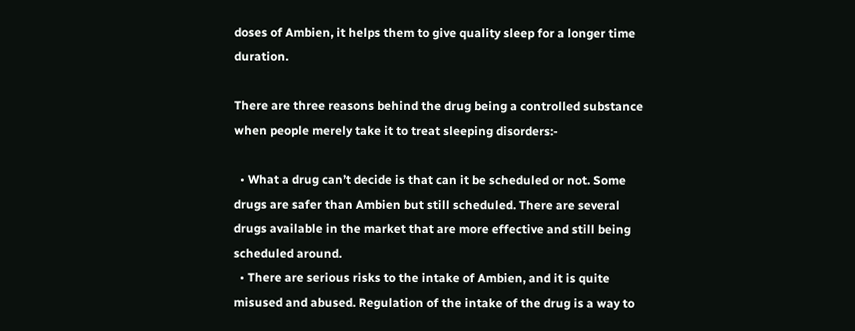doses of Ambien, it helps them to give quality sleep for a longer time duration.

There are three reasons behind the drug being a controlled substance when people merely take it to treat sleeping disorders:-

  • What a drug can’t decide is that can it be scheduled or not. Some drugs are safer than Ambien but still scheduled. There are several drugs available in the market that are more effective and still being scheduled around.
  • There are serious risks to the intake of Ambien, and it is quite misused and abused. Regulation of the intake of the drug is a way to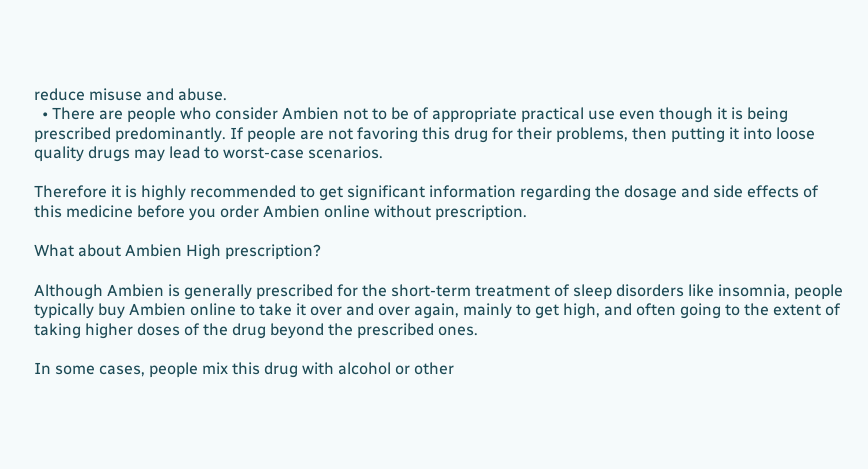reduce misuse and abuse.
  • There are people who consider Ambien not to be of appropriate practical use even though it is being prescribed predominantly. If people are not favoring this drug for their problems, then putting it into loose quality drugs may lead to worst-case scenarios.

Therefore it is highly recommended to get significant information regarding the dosage and side effects of this medicine before you order Ambien online without prescription.

What about Ambien High prescription?

Although Ambien is generally prescribed for the short-term treatment of sleep disorders like insomnia, people typically buy Ambien online to take it over and over again, mainly to get high, and often going to the extent of taking higher doses of the drug beyond the prescribed ones.

In some cases, people mix this drug with alcohol or other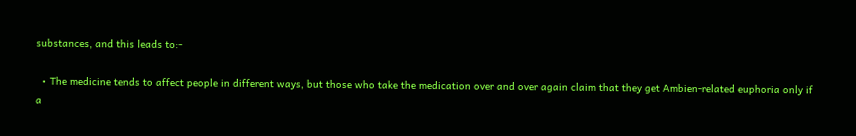substances, and this leads to:-

  • The medicine tends to affect people in different ways, but those who take the medication over and over again claim that they get Ambien-related euphoria only if a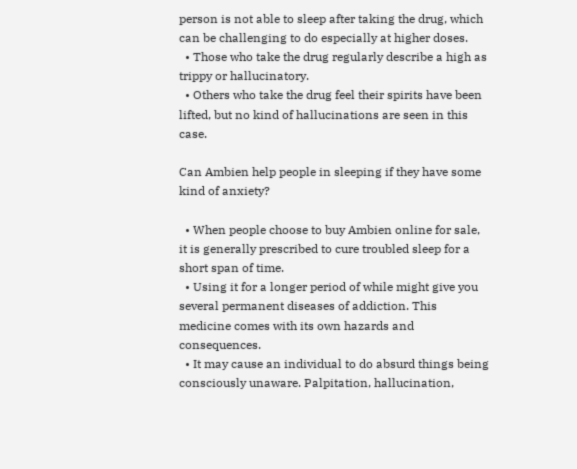person is not able to sleep after taking the drug, which can be challenging to do especially at higher doses.
  • Those who take the drug regularly describe a high as trippy or hallucinatory.
  • Others who take the drug feel their spirits have been lifted, but no kind of hallucinations are seen in this case.

Can Ambien help people in sleeping if they have some kind of anxiety?

  • When people choose to buy Ambien online for sale, it is generally prescribed to cure troubled sleep for a short span of time.
  • Using it for a longer period of while might give you several permanent diseases of addiction. This medicine comes with its own hazards and consequences.
  • It may cause an individual to do absurd things being consciously unaware. Palpitation, hallucination,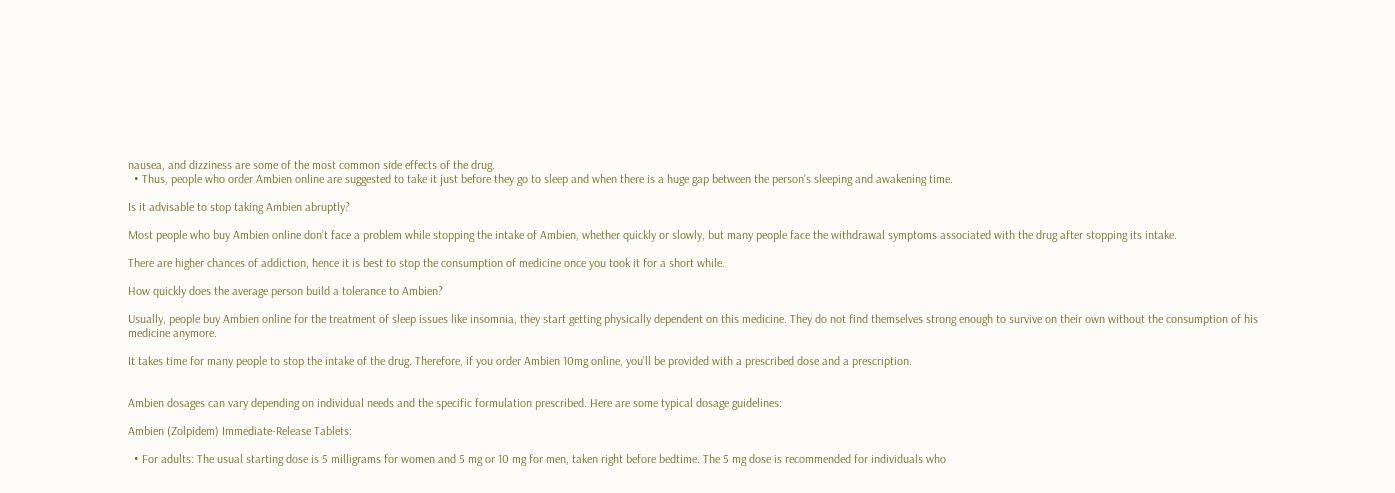nausea, and dizziness are some of the most common side effects of the drug.
  • Thus, people who order Ambien online are suggested to take it just before they go to sleep and when there is a huge gap between the person’s sleeping and awakening time.

Is it advisable to stop taking Ambien abruptly?

Most people who buy Ambien online don’t face a problem while stopping the intake of Ambien, whether quickly or slowly, but many people face the withdrawal symptoms associated with the drug after stopping its intake.

There are higher chances of addiction, hence it is best to stop the consumption of medicine once you took it for a short while.

How quickly does the average person build a tolerance to Ambien?

Usually, people buy Ambien online for the treatment of sleep issues like insomnia, they start getting physically dependent on this medicine. They do not find themselves strong enough to survive on their own without the consumption of his medicine anymore.

It takes time for many people to stop the intake of the drug. Therefore, if you order Ambien 10mg online, you’ll be provided with a prescribed dose and a prescription.


Ambien dosages can vary depending on individual needs and the specific formulation prescribed. Here are some typical dosage guidelines:

Ambien (Zolpidem) Immediate-Release Tablets:

  • For adults: The usual starting dose is 5 milligrams for women and 5 mg or 10 mg for men, taken right before bedtime. The 5 mg dose is recommended for individuals who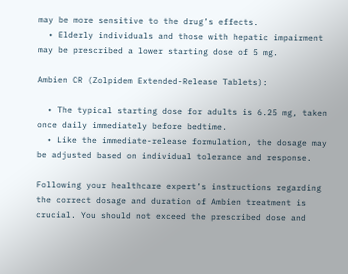may be more sensitive to the drug’s effects.
  • Elderly individuals and those with hepatic impairment may be prescribed a lower starting dose of 5 mg.

Ambien CR (Zolpidem Extended-Release Tablets):

  • The typical starting dose for adults is 6.25 mg, taken once daily immediately before bedtime.
  • Like the immediate-release formulation, the dosage may be adjusted based on individual tolerance and response.

Following your healthcare expert’s instructions regarding the correct dosage and duration of Ambien treatment is crucial. You should not exceed the prescribed dose and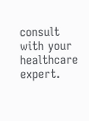consult with your healthcare expert.